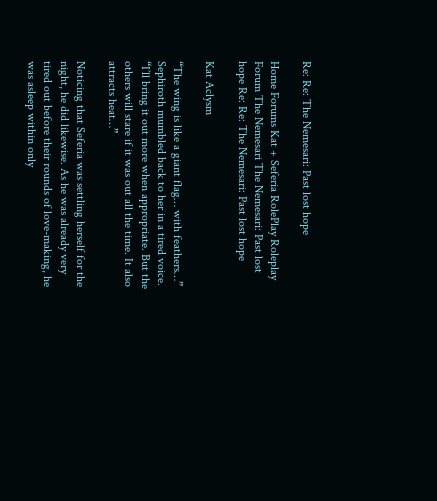Re: Re: The Nemesari: Past lost hope

Home Forums Kat + Seferia RolePlay Roleplay Forum The Nemesari The Nemesari: Past lost hope Re: Re: The Nemesari: Past lost hope

Kat Aclysm

“The wing is like a giant flag… with feathers…” Sephiroth mumbled back to her in a tired voice. “I’ll bring it out more when appropriate. But the others will stare if it was out all the time. It also attracts heat…”

Noticing that Seferia was settling herself for the night, he did likewise. As he was already very tired out before their rounds of love-making, he was asleep within only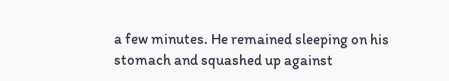a few minutes. He remained sleeping on his stomach and squashed up against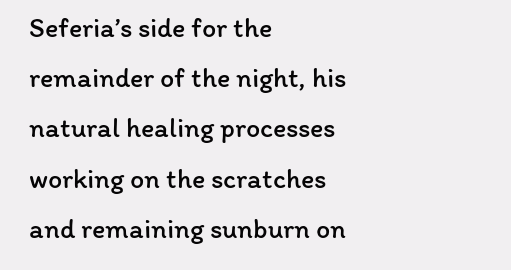Seferia’s side for the remainder of the night, his natural healing processes working on the scratches and remaining sunburn on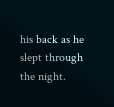his back as he slept through the night.